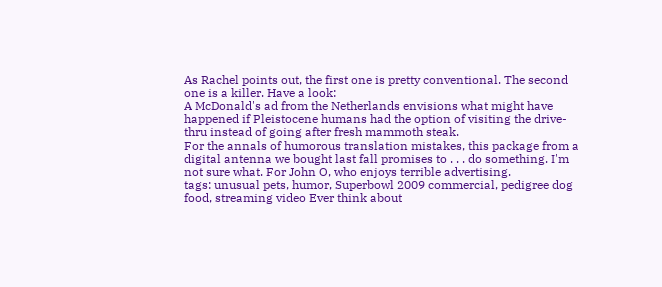As Rachel points out, the first one is pretty conventional. The second one is a killer. Have a look:
A McDonald's ad from the Netherlands envisions what might have happened if Pleistocene humans had the option of visiting the drive-thru instead of going after fresh mammoth steak.
For the annals of humorous translation mistakes, this package from a digital antenna we bought last fall promises to . . . do something. I'm not sure what. For John O, who enjoys terrible advertising.
tags: unusual pets, humor, Superbowl 2009 commercial, pedigree dog food, streaming video Ever think about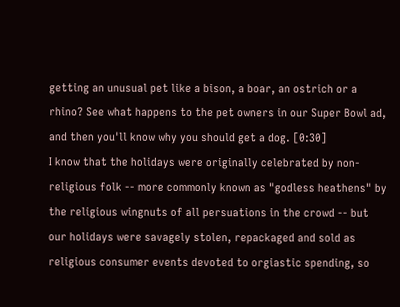getting an unusual pet like a bison, a boar, an ostrich or a rhino? See what happens to the pet owners in our Super Bowl ad, and then you'll know why you should get a dog. [0:30]
I know that the holidays were originally celebrated by non-religious folk -- more commonly known as "godless heathens" by the religious wingnuts of all persuations in the crowd -- but our holidays were savagely stolen, repackaged and sold as religious consumer events devoted to orgiastic spending, so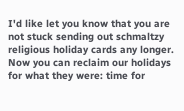I'd like let you know that you are not stuck sending out schmaltzy religious holiday cards any longer. Now you can reclaim our holidays for what they were: time for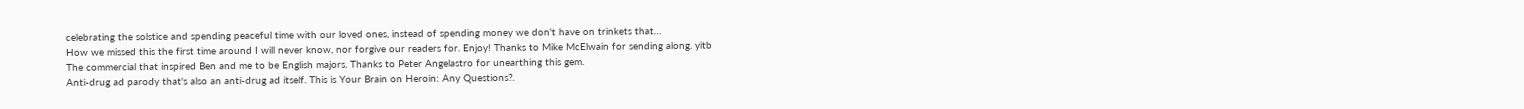celebrating the solstice and spending peaceful time with our loved ones, instead of spending money we don't have on trinkets that…
How we missed this the first time around I will never know, nor forgive our readers for. Enjoy! Thanks to Mike McElwain for sending along. yitb
The commercial that inspired Ben and me to be English majors. Thanks to Peter Angelastro for unearthing this gem.
Anti-drug ad parody that's also an anti-drug ad itself. This is Your Brain on Heroin: Any Questions?.